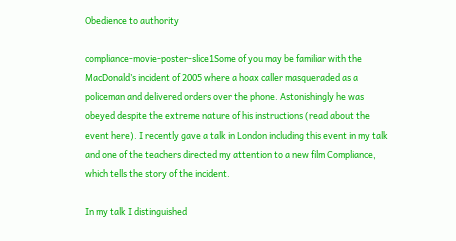Obedience to authority

compliance-movie-poster-slice1Some of you may be familiar with the MacDonald’s incident of 2005 where a hoax caller masqueraded as a policeman and delivered orders over the phone. Astonishingly he was obeyed despite the extreme nature of his instructions (read about the event here). I recently gave a talk in London including this event in my talk and one of the teachers directed my attention to a new film Compliance, which tells the story of the incident.

In my talk I distinguished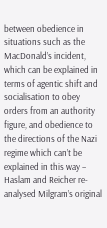between obedience in situations such as the MacDonald’s incident, which can be explained in terms of agentic shift and socialisation to obey orders from an authority figure, and obedience to the directions of the Nazi regime which can’t be explained in this way – Haslam and Reicher re-analysed Milgram’s original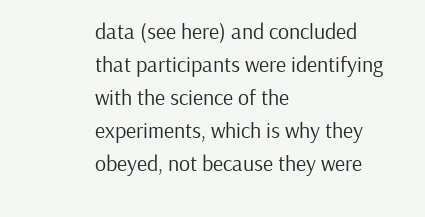data (see here) and concluded that participants were identifying with the science of the experiments, which is why they obeyed, not because they were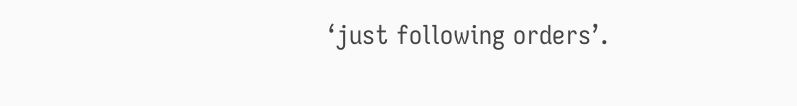‘just following orders’.